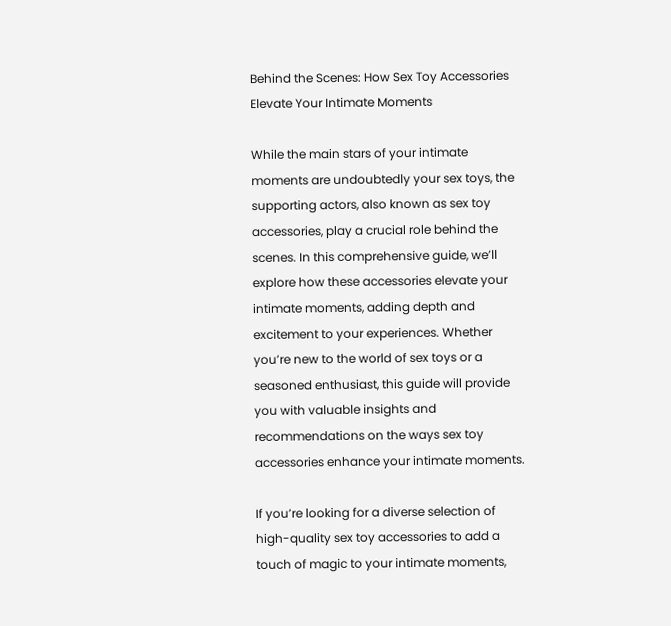Behind the Scenes: How Sex Toy Accessories Elevate Your Intimate Moments

While the main stars of your intimate moments are undoubtedly your sex toys, the supporting actors, also known as sex toy accessories, play a crucial role behind the scenes. In this comprehensive guide, we’ll explore how these accessories elevate your intimate moments, adding depth and excitement to your experiences. Whether you’re new to the world of sex toys or a seasoned enthusiast, this guide will provide you with valuable insights and recommendations on the ways sex toy accessories enhance your intimate moments.

If you’re looking for a diverse selection of high-quality sex toy accessories to add a touch of magic to your intimate moments,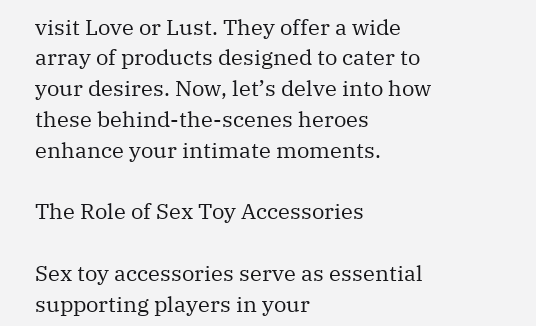visit Love or Lust. They offer a wide array of products designed to cater to your desires. Now, let’s delve into how these behind-the-scenes heroes enhance your intimate moments.

The Role of Sex Toy Accessories

Sex toy accessories serve as essential supporting players in your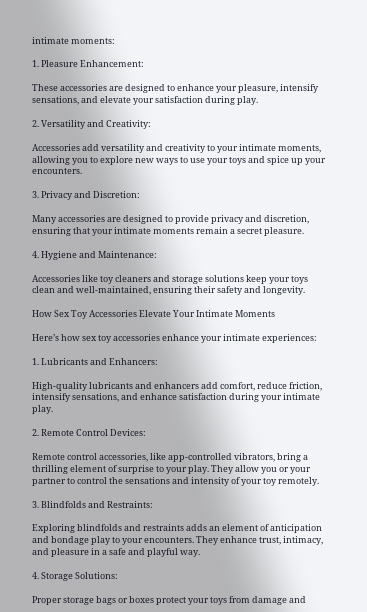intimate moments:

1. Pleasure Enhancement:

These accessories are designed to enhance your pleasure, intensify sensations, and elevate your satisfaction during play.

2. Versatility and Creativity:

Accessories add versatility and creativity to your intimate moments, allowing you to explore new ways to use your toys and spice up your encounters.

3. Privacy and Discretion:

Many accessories are designed to provide privacy and discretion, ensuring that your intimate moments remain a secret pleasure.

4. Hygiene and Maintenance:

Accessories like toy cleaners and storage solutions keep your toys clean and well-maintained, ensuring their safety and longevity.

How Sex Toy Accessories Elevate Your Intimate Moments

Here’s how sex toy accessories enhance your intimate experiences:

1. Lubricants and Enhancers:

High-quality lubricants and enhancers add comfort, reduce friction, intensify sensations, and enhance satisfaction during your intimate play.

2. Remote Control Devices:

Remote control accessories, like app-controlled vibrators, bring a thrilling element of surprise to your play. They allow you or your partner to control the sensations and intensity of your toy remotely.

3. Blindfolds and Restraints:

Exploring blindfolds and restraints adds an element of anticipation and bondage play to your encounters. They enhance trust, intimacy, and pleasure in a safe and playful way.

4. Storage Solutions:

Proper storage bags or boxes protect your toys from damage and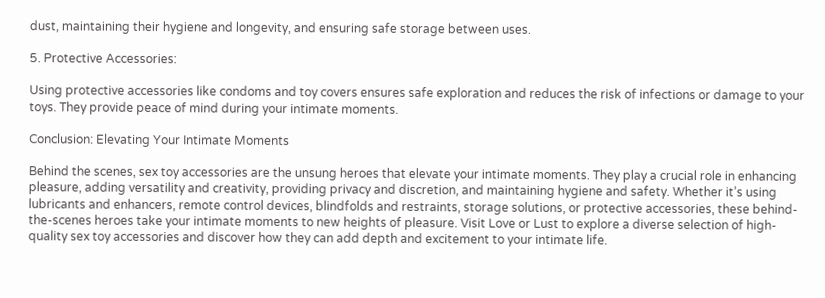dust, maintaining their hygiene and longevity, and ensuring safe storage between uses.

5. Protective Accessories:

Using protective accessories like condoms and toy covers ensures safe exploration and reduces the risk of infections or damage to your toys. They provide peace of mind during your intimate moments.

Conclusion: Elevating Your Intimate Moments

Behind the scenes, sex toy accessories are the unsung heroes that elevate your intimate moments. They play a crucial role in enhancing pleasure, adding versatility and creativity, providing privacy and discretion, and maintaining hygiene and safety. Whether it’s using lubricants and enhancers, remote control devices, blindfolds and restraints, storage solutions, or protective accessories, these behind-the-scenes heroes take your intimate moments to new heights of pleasure. Visit Love or Lust to explore a diverse selection of high-quality sex toy accessories and discover how they can add depth and excitement to your intimate life.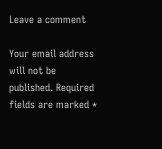Leave a comment

Your email address will not be published. Required fields are marked *